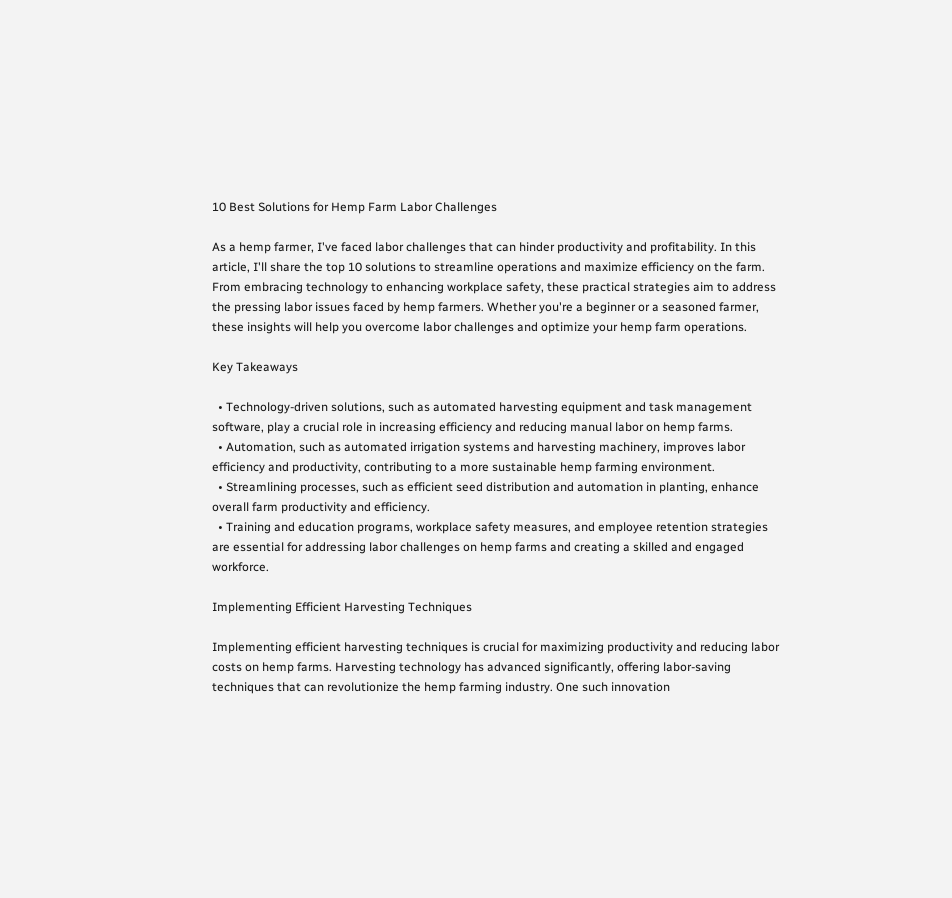10 Best Solutions for Hemp Farm Labor Challenges

As a hemp farmer, I've faced labor challenges that can hinder productivity and profitability. In this article, I'll share the top 10 solutions to streamline operations and maximize efficiency on the farm. From embracing technology to enhancing workplace safety, these practical strategies aim to address the pressing labor issues faced by hemp farmers. Whether you're a beginner or a seasoned farmer, these insights will help you overcome labor challenges and optimize your hemp farm operations.

Key Takeaways

  • Technology-driven solutions, such as automated harvesting equipment and task management software, play a crucial role in increasing efficiency and reducing manual labor on hemp farms.
  • Automation, such as automated irrigation systems and harvesting machinery, improves labor efficiency and productivity, contributing to a more sustainable hemp farming environment.
  • Streamlining processes, such as efficient seed distribution and automation in planting, enhance overall farm productivity and efficiency.
  • Training and education programs, workplace safety measures, and employee retention strategies are essential for addressing labor challenges on hemp farms and creating a skilled and engaged workforce.

Implementing Efficient Harvesting Techniques

Implementing efficient harvesting techniques is crucial for maximizing productivity and reducing labor costs on hemp farms. Harvesting technology has advanced significantly, offering labor-saving techniques that can revolutionize the hemp farming industry. One such innovation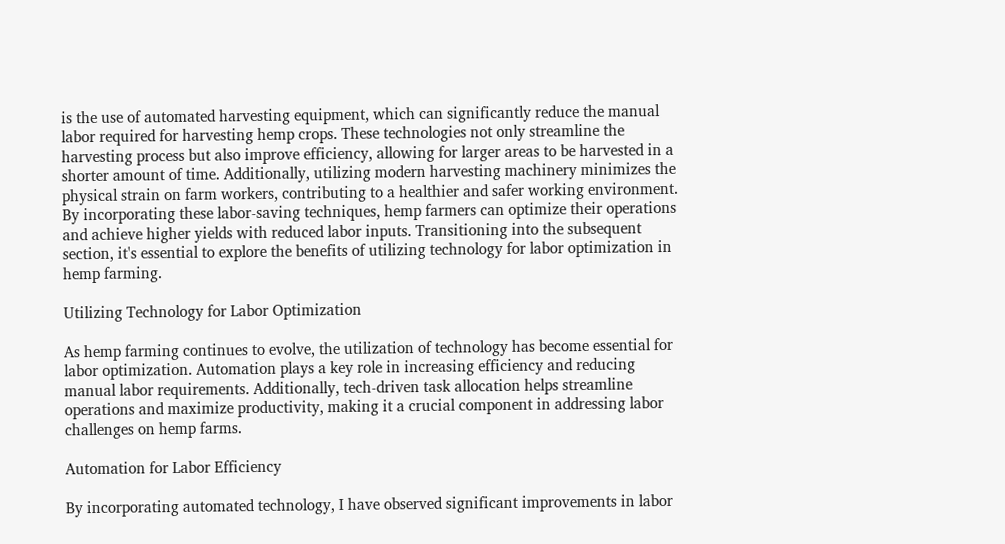is the use of automated harvesting equipment, which can significantly reduce the manual labor required for harvesting hemp crops. These technologies not only streamline the harvesting process but also improve efficiency, allowing for larger areas to be harvested in a shorter amount of time. Additionally, utilizing modern harvesting machinery minimizes the physical strain on farm workers, contributing to a healthier and safer working environment. By incorporating these labor-saving techniques, hemp farmers can optimize their operations and achieve higher yields with reduced labor inputs. Transitioning into the subsequent section, it's essential to explore the benefits of utilizing technology for labor optimization in hemp farming.

Utilizing Technology for Labor Optimization

As hemp farming continues to evolve, the utilization of technology has become essential for labor optimization. Automation plays a key role in increasing efficiency and reducing manual labor requirements. Additionally, tech-driven task allocation helps streamline operations and maximize productivity, making it a crucial component in addressing labor challenges on hemp farms.

Automation for Labor Efficiency

By incorporating automated technology, I have observed significant improvements in labor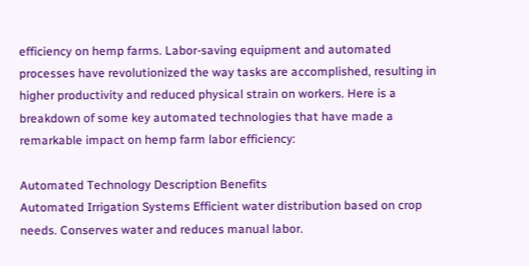efficiency on hemp farms. Labor-saving equipment and automated processes have revolutionized the way tasks are accomplished, resulting in higher productivity and reduced physical strain on workers. Here is a breakdown of some key automated technologies that have made a remarkable impact on hemp farm labor efficiency:

Automated Technology Description Benefits
Automated Irrigation Systems Efficient water distribution based on crop needs. Conserves water and reduces manual labor.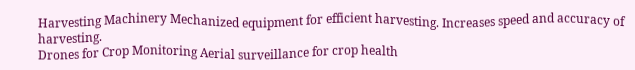Harvesting Machinery Mechanized equipment for efficient harvesting. Increases speed and accuracy of harvesting.
Drones for Crop Monitoring Aerial surveillance for crop health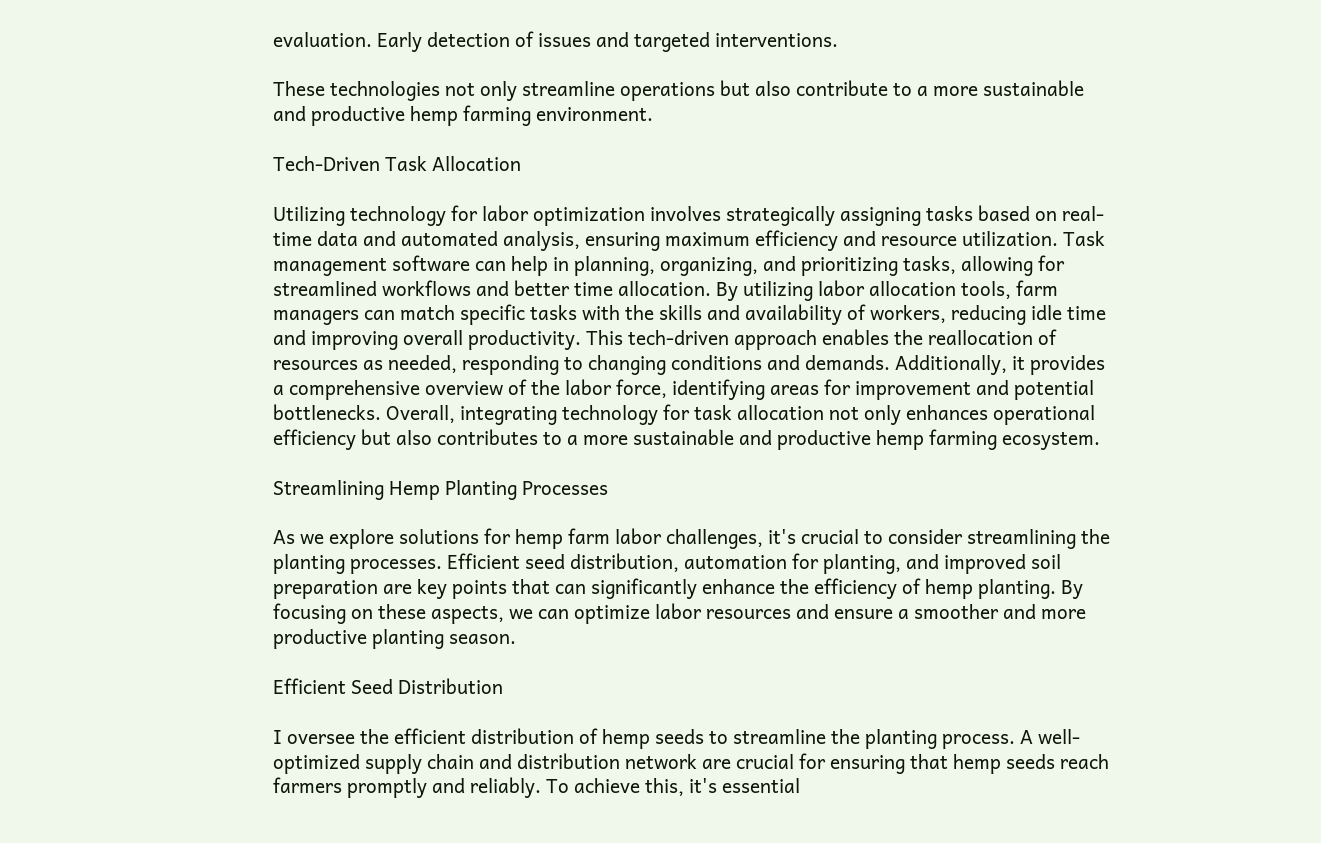evaluation. Early detection of issues and targeted interventions.

These technologies not only streamline operations but also contribute to a more sustainable and productive hemp farming environment.

Tech-Driven Task Allocation

Utilizing technology for labor optimization involves strategically assigning tasks based on real-time data and automated analysis, ensuring maximum efficiency and resource utilization. Task management software can help in planning, organizing, and prioritizing tasks, allowing for streamlined workflows and better time allocation. By utilizing labor allocation tools, farm managers can match specific tasks with the skills and availability of workers, reducing idle time and improving overall productivity. This tech-driven approach enables the reallocation of resources as needed, responding to changing conditions and demands. Additionally, it provides a comprehensive overview of the labor force, identifying areas for improvement and potential bottlenecks. Overall, integrating technology for task allocation not only enhances operational efficiency but also contributes to a more sustainable and productive hemp farming ecosystem.

Streamlining Hemp Planting Processes

As we explore solutions for hemp farm labor challenges, it's crucial to consider streamlining the planting processes. Efficient seed distribution, automation for planting, and improved soil preparation are key points that can significantly enhance the efficiency of hemp planting. By focusing on these aspects, we can optimize labor resources and ensure a smoother and more productive planting season.

Efficient Seed Distribution

I oversee the efficient distribution of hemp seeds to streamline the planting process. A well-optimized supply chain and distribution network are crucial for ensuring that hemp seeds reach farmers promptly and reliably. To achieve this, it's essential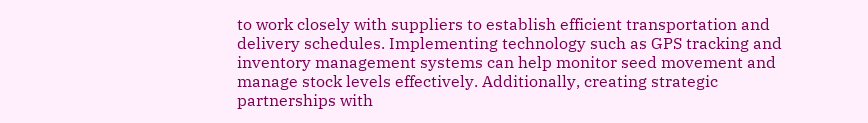to work closely with suppliers to establish efficient transportation and delivery schedules. Implementing technology such as GPS tracking and inventory management systems can help monitor seed movement and manage stock levels effectively. Additionally, creating strategic partnerships with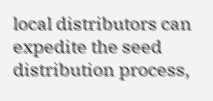local distributors can expedite the seed distribution process,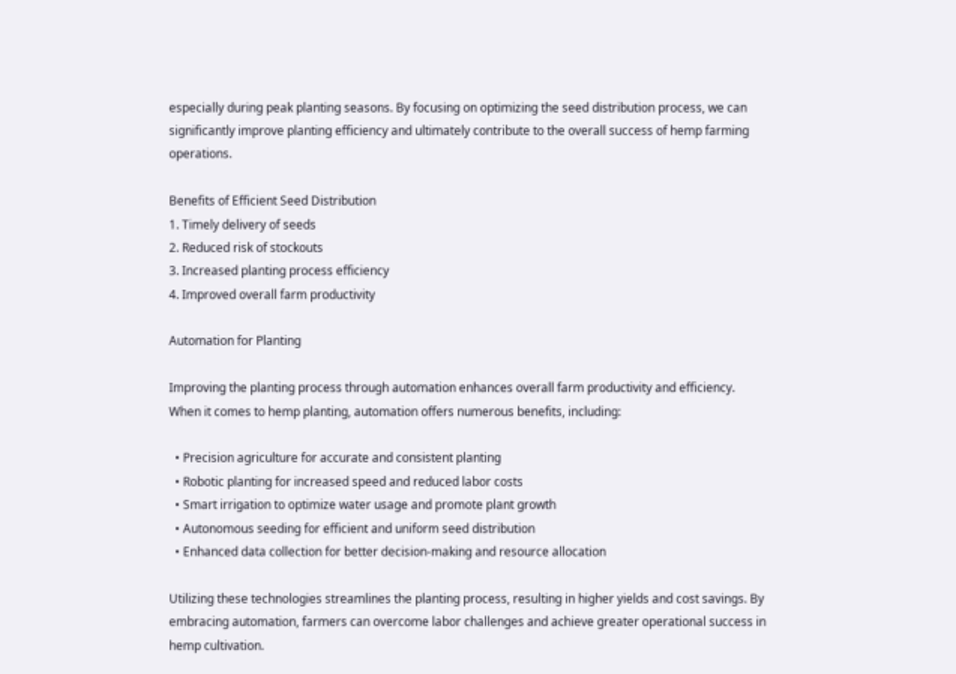especially during peak planting seasons. By focusing on optimizing the seed distribution process, we can significantly improve planting efficiency and ultimately contribute to the overall success of hemp farming operations.

Benefits of Efficient Seed Distribution
1. Timely delivery of seeds
2. Reduced risk of stockouts
3. Increased planting process efficiency
4. Improved overall farm productivity

Automation for Planting

Improving the planting process through automation enhances overall farm productivity and efficiency. When it comes to hemp planting, automation offers numerous benefits, including:

  • Precision agriculture for accurate and consistent planting
  • Robotic planting for increased speed and reduced labor costs
  • Smart irrigation to optimize water usage and promote plant growth
  • Autonomous seeding for efficient and uniform seed distribution
  • Enhanced data collection for better decision-making and resource allocation

Utilizing these technologies streamlines the planting process, resulting in higher yields and cost savings. By embracing automation, farmers can overcome labor challenges and achieve greater operational success in hemp cultivation.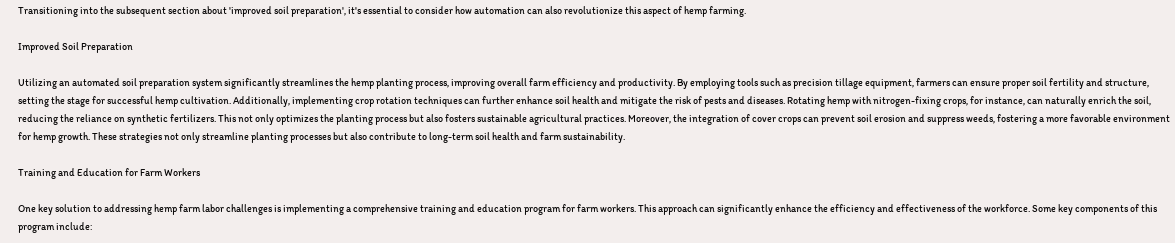Transitioning into the subsequent section about 'improved soil preparation', it's essential to consider how automation can also revolutionize this aspect of hemp farming.

Improved Soil Preparation

Utilizing an automated soil preparation system significantly streamlines the hemp planting process, improving overall farm efficiency and productivity. By employing tools such as precision tillage equipment, farmers can ensure proper soil fertility and structure, setting the stage for successful hemp cultivation. Additionally, implementing crop rotation techniques can further enhance soil health and mitigate the risk of pests and diseases. Rotating hemp with nitrogen-fixing crops, for instance, can naturally enrich the soil, reducing the reliance on synthetic fertilizers. This not only optimizes the planting process but also fosters sustainable agricultural practices. Moreover, the integration of cover crops can prevent soil erosion and suppress weeds, fostering a more favorable environment for hemp growth. These strategies not only streamline planting processes but also contribute to long-term soil health and farm sustainability.

Training and Education for Farm Workers

One key solution to addressing hemp farm labor challenges is implementing a comprehensive training and education program for farm workers. This approach can significantly enhance the efficiency and effectiveness of the workforce. Some key components of this program include: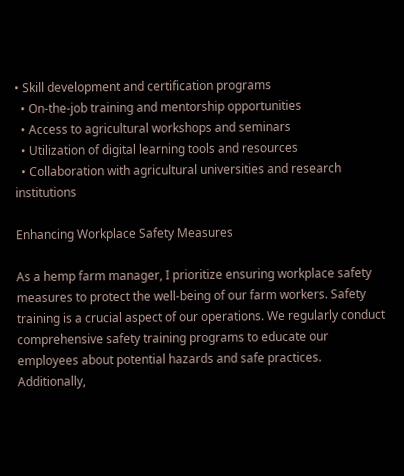• Skill development and certification programs
  • On-the-job training and mentorship opportunities
  • Access to agricultural workshops and seminars
  • Utilization of digital learning tools and resources
  • Collaboration with agricultural universities and research institutions

Enhancing Workplace Safety Measures

As a hemp farm manager, I prioritize ensuring workplace safety measures to protect the well-being of our farm workers. Safety training is a crucial aspect of our operations. We regularly conduct comprehensive safety training programs to educate our employees about potential hazards and safe practices. Additionally,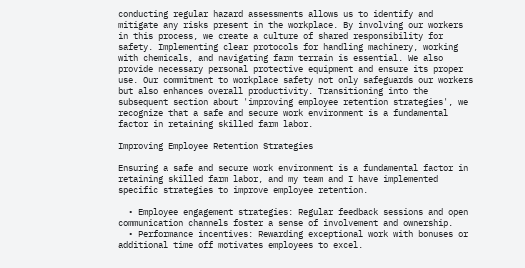conducting regular hazard assessments allows us to identify and mitigate any risks present in the workplace. By involving our workers in this process, we create a culture of shared responsibility for safety. Implementing clear protocols for handling machinery, working with chemicals, and navigating farm terrain is essential. We also provide necessary personal protective equipment and ensure its proper use. Our commitment to workplace safety not only safeguards our workers but also enhances overall productivity. Transitioning into the subsequent section about 'improving employee retention strategies', we recognize that a safe and secure work environment is a fundamental factor in retaining skilled farm labor.

Improving Employee Retention Strategies

Ensuring a safe and secure work environment is a fundamental factor in retaining skilled farm labor, and my team and I have implemented specific strategies to improve employee retention.

  • Employee engagement strategies: Regular feedback sessions and open communication channels foster a sense of involvement and ownership.
  • Performance incentives: Rewarding exceptional work with bonuses or additional time off motivates employees to excel.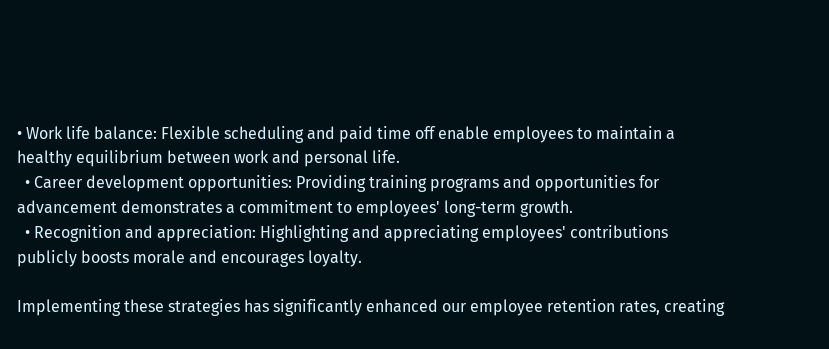• Work life balance: Flexible scheduling and paid time off enable employees to maintain a healthy equilibrium between work and personal life.
  • Career development opportunities: Providing training programs and opportunities for advancement demonstrates a commitment to employees' long-term growth.
  • Recognition and appreciation: Highlighting and appreciating employees' contributions publicly boosts morale and encourages loyalty.

Implementing these strategies has significantly enhanced our employee retention rates, creating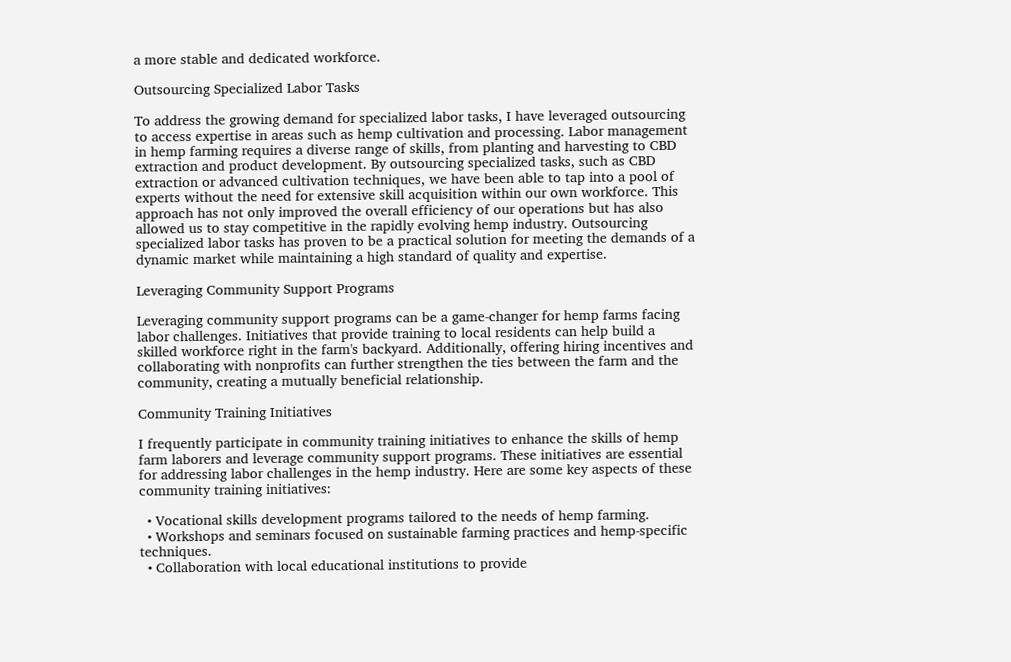a more stable and dedicated workforce.

Outsourcing Specialized Labor Tasks

To address the growing demand for specialized labor tasks, I have leveraged outsourcing to access expertise in areas such as hemp cultivation and processing. Labor management in hemp farming requires a diverse range of skills, from planting and harvesting to CBD extraction and product development. By outsourcing specialized tasks, such as CBD extraction or advanced cultivation techniques, we have been able to tap into a pool of experts without the need for extensive skill acquisition within our own workforce. This approach has not only improved the overall efficiency of our operations but has also allowed us to stay competitive in the rapidly evolving hemp industry. Outsourcing specialized labor tasks has proven to be a practical solution for meeting the demands of a dynamic market while maintaining a high standard of quality and expertise.

Leveraging Community Support Programs

Leveraging community support programs can be a game-changer for hemp farms facing labor challenges. Initiatives that provide training to local residents can help build a skilled workforce right in the farm's backyard. Additionally, offering hiring incentives and collaborating with nonprofits can further strengthen the ties between the farm and the community, creating a mutually beneficial relationship.

Community Training Initiatives

I frequently participate in community training initiatives to enhance the skills of hemp farm laborers and leverage community support programs. These initiatives are essential for addressing labor challenges in the hemp industry. Here are some key aspects of these community training initiatives:

  • Vocational skills development programs tailored to the needs of hemp farming.
  • Workshops and seminars focused on sustainable farming practices and hemp-specific techniques.
  • Collaboration with local educational institutions to provide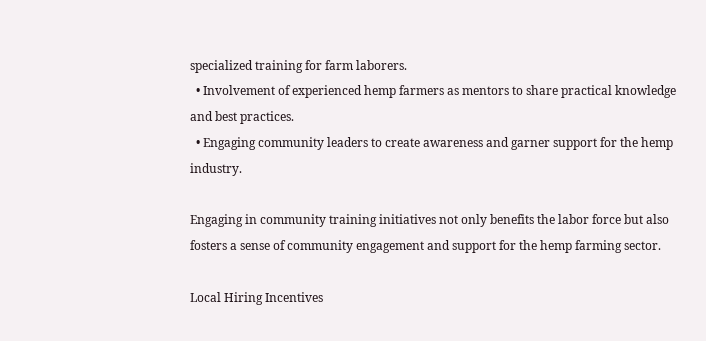specialized training for farm laborers.
  • Involvement of experienced hemp farmers as mentors to share practical knowledge and best practices.
  • Engaging community leaders to create awareness and garner support for the hemp industry.

Engaging in community training initiatives not only benefits the labor force but also fosters a sense of community engagement and support for the hemp farming sector.

Local Hiring Incentives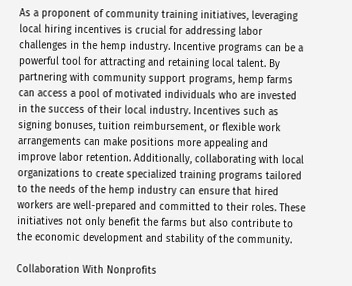As a proponent of community training initiatives, leveraging local hiring incentives is crucial for addressing labor challenges in the hemp industry. Incentive programs can be a powerful tool for attracting and retaining local talent. By partnering with community support programs, hemp farms can access a pool of motivated individuals who are invested in the success of their local industry. Incentives such as signing bonuses, tuition reimbursement, or flexible work arrangements can make positions more appealing and improve labor retention. Additionally, collaborating with local organizations to create specialized training programs tailored to the needs of the hemp industry can ensure that hired workers are well-prepared and committed to their roles. These initiatives not only benefit the farms but also contribute to the economic development and stability of the community.

Collaboration With Nonprofits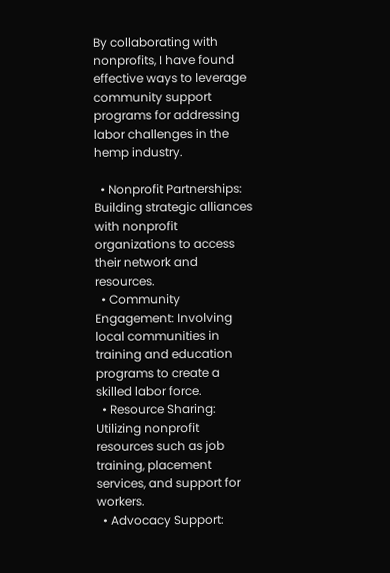By collaborating with nonprofits, I have found effective ways to leverage community support programs for addressing labor challenges in the hemp industry.

  • Nonprofit Partnerships: Building strategic alliances with nonprofit organizations to access their network and resources.
  • Community Engagement: Involving local communities in training and education programs to create a skilled labor force.
  • Resource Sharing: Utilizing nonprofit resources such as job training, placement services, and support for workers.
  • Advocacy Support: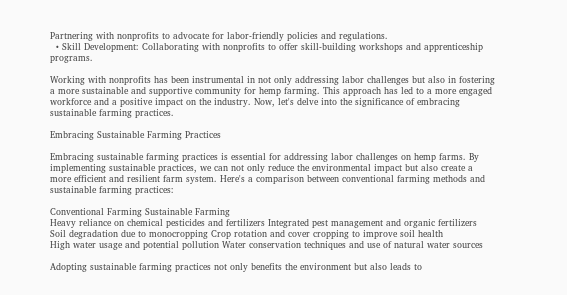Partnering with nonprofits to advocate for labor-friendly policies and regulations.
  • Skill Development: Collaborating with nonprofits to offer skill-building workshops and apprenticeship programs.

Working with nonprofits has been instrumental in not only addressing labor challenges but also in fostering a more sustainable and supportive community for hemp farming. This approach has led to a more engaged workforce and a positive impact on the industry. Now, let's delve into the significance of embracing sustainable farming practices.

Embracing Sustainable Farming Practices

Embracing sustainable farming practices is essential for addressing labor challenges on hemp farms. By implementing sustainable practices, we can not only reduce the environmental impact but also create a more efficient and resilient farm system. Here's a comparison between conventional farming methods and sustainable farming practices:

Conventional Farming Sustainable Farming
Heavy reliance on chemical pesticides and fertilizers Integrated pest management and organic fertilizers
Soil degradation due to monocropping Crop rotation and cover cropping to improve soil health
High water usage and potential pollution Water conservation techniques and use of natural water sources

Adopting sustainable farming practices not only benefits the environment but also leads to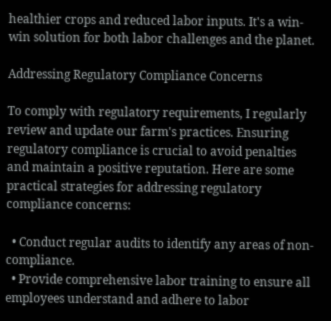healthier crops and reduced labor inputs. It's a win-win solution for both labor challenges and the planet.

Addressing Regulatory Compliance Concerns

To comply with regulatory requirements, I regularly review and update our farm's practices. Ensuring regulatory compliance is crucial to avoid penalties and maintain a positive reputation. Here are some practical strategies for addressing regulatory compliance concerns:

  • Conduct regular audits to identify any areas of non-compliance.
  • Provide comprehensive labor training to ensure all employees understand and adhere to labor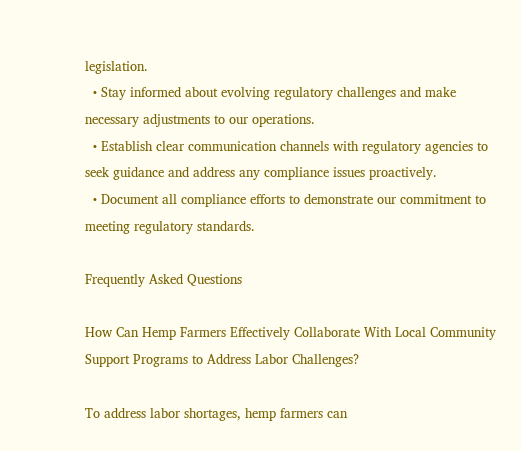legislation.
  • Stay informed about evolving regulatory challenges and make necessary adjustments to our operations.
  • Establish clear communication channels with regulatory agencies to seek guidance and address any compliance issues proactively.
  • Document all compliance efforts to demonstrate our commitment to meeting regulatory standards.

Frequently Asked Questions

How Can Hemp Farmers Effectively Collaborate With Local Community Support Programs to Address Labor Challenges?

To address labor shortages, hemp farmers can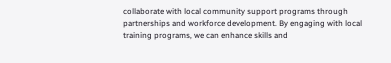collaborate with local community support programs through partnerships and workforce development. By engaging with local training programs, we can enhance skills and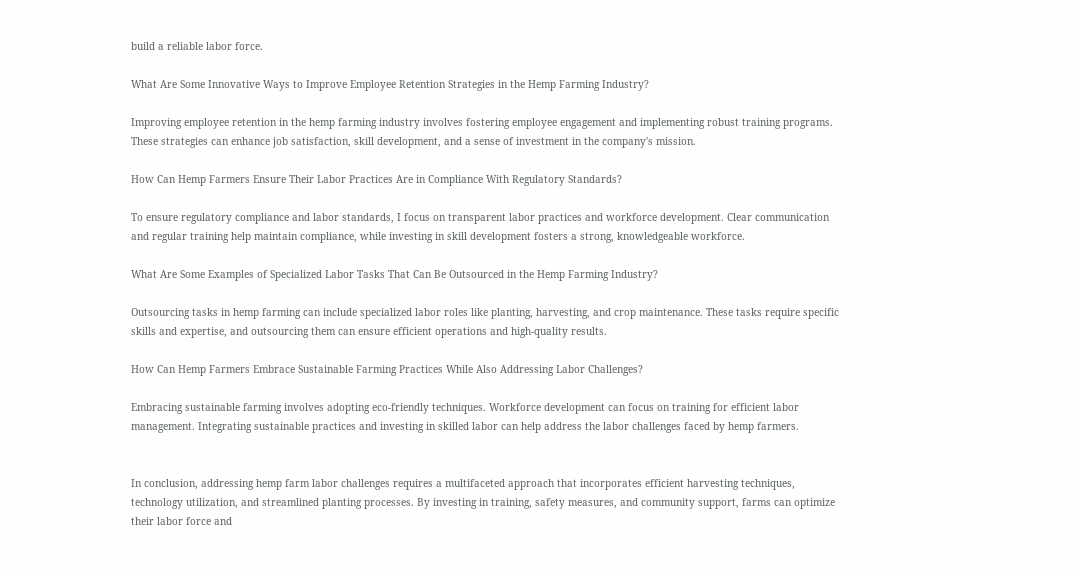build a reliable labor force.

What Are Some Innovative Ways to Improve Employee Retention Strategies in the Hemp Farming Industry?

Improving employee retention in the hemp farming industry involves fostering employee engagement and implementing robust training programs. These strategies can enhance job satisfaction, skill development, and a sense of investment in the company's mission.

How Can Hemp Farmers Ensure Their Labor Practices Are in Compliance With Regulatory Standards?

To ensure regulatory compliance and labor standards, I focus on transparent labor practices and workforce development. Clear communication and regular training help maintain compliance, while investing in skill development fosters a strong, knowledgeable workforce.

What Are Some Examples of Specialized Labor Tasks That Can Be Outsourced in the Hemp Farming Industry?

Outsourcing tasks in hemp farming can include specialized labor roles like planting, harvesting, and crop maintenance. These tasks require specific skills and expertise, and outsourcing them can ensure efficient operations and high-quality results.

How Can Hemp Farmers Embrace Sustainable Farming Practices While Also Addressing Labor Challenges?

Embracing sustainable farming involves adopting eco-friendly techniques. Workforce development can focus on training for efficient labor management. Integrating sustainable practices and investing in skilled labor can help address the labor challenges faced by hemp farmers.


In conclusion, addressing hemp farm labor challenges requires a multifaceted approach that incorporates efficient harvesting techniques, technology utilization, and streamlined planting processes. By investing in training, safety measures, and community support, farms can optimize their labor force and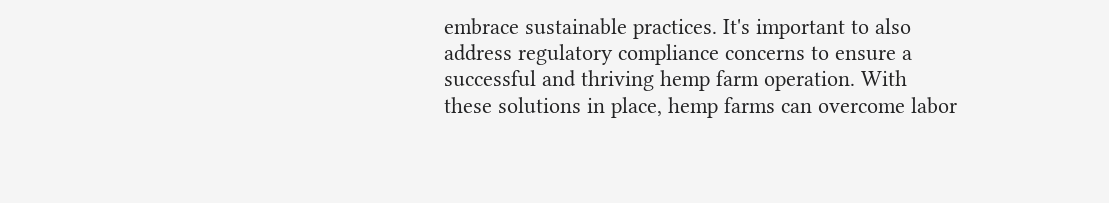embrace sustainable practices. It's important to also address regulatory compliance concerns to ensure a successful and thriving hemp farm operation. With these solutions in place, hemp farms can overcome labor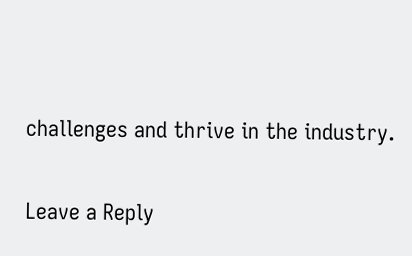challenges and thrive in the industry.

Leave a Reply